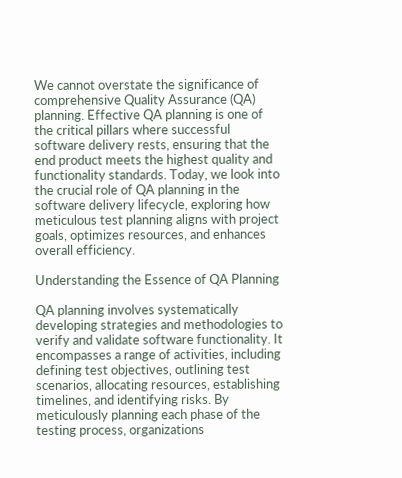We cannot overstate the significance of comprehensive Quality Assurance (QA) planning. Effective QA planning is one of the critical pillars where successful software delivery rests, ensuring that the end product meets the highest quality and functionality standards. Today, we look into the crucial role of QA planning in the software delivery lifecycle, exploring how meticulous test planning aligns with project goals, optimizes resources, and enhances overall efficiency.

Understanding the Essence of QA Planning

QA planning involves systematically developing strategies and methodologies to verify and validate software functionality. It encompasses a range of activities, including defining test objectives, outlining test scenarios, allocating resources, establishing timelines, and identifying risks. By meticulously planning each phase of the testing process, organizations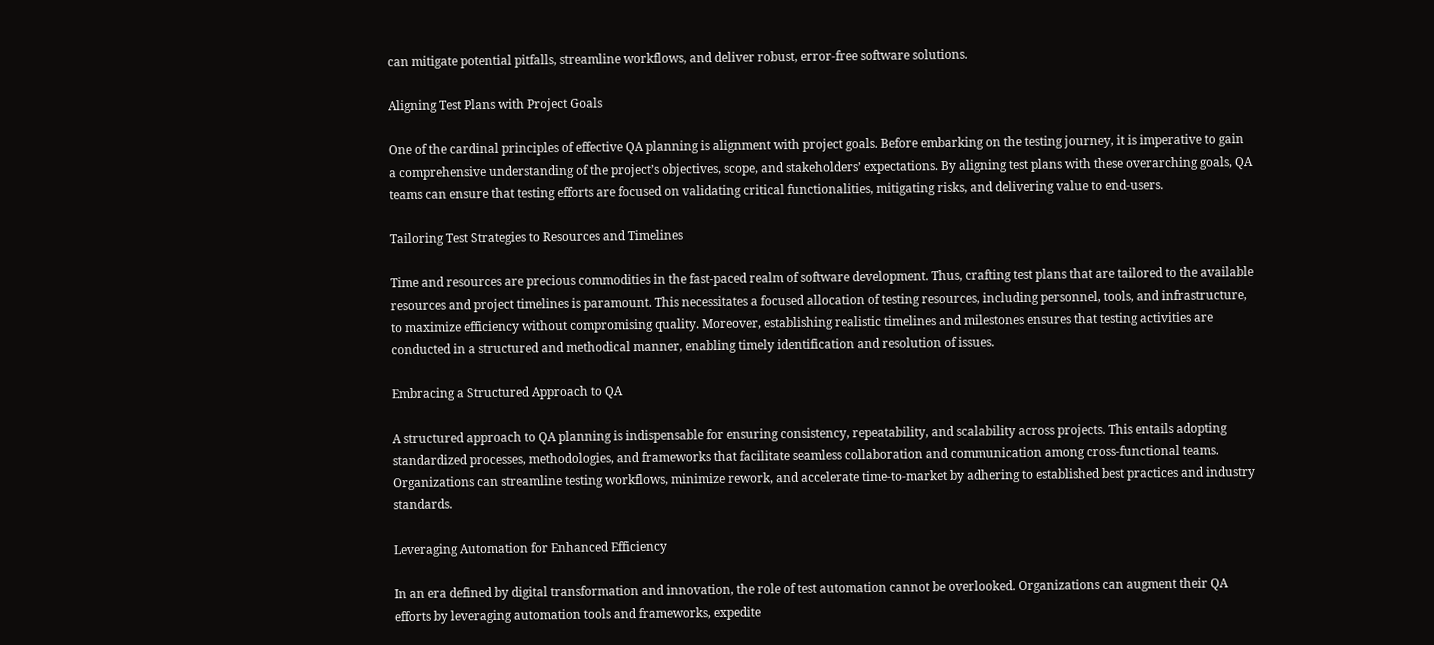can mitigate potential pitfalls, streamline workflows, and deliver robust, error-free software solutions.

Aligning Test Plans with Project Goals

One of the cardinal principles of effective QA planning is alignment with project goals. Before embarking on the testing journey, it is imperative to gain a comprehensive understanding of the project’s objectives, scope, and stakeholders’ expectations. By aligning test plans with these overarching goals, QA teams can ensure that testing efforts are focused on validating critical functionalities, mitigating risks, and delivering value to end-users.

Tailoring Test Strategies to Resources and Timelines

Time and resources are precious commodities in the fast-paced realm of software development. Thus, crafting test plans that are tailored to the available resources and project timelines is paramount. This necessitates a focused allocation of testing resources, including personnel, tools, and infrastructure, to maximize efficiency without compromising quality. Moreover, establishing realistic timelines and milestones ensures that testing activities are conducted in a structured and methodical manner, enabling timely identification and resolution of issues.

Embracing a Structured Approach to QA

A structured approach to QA planning is indispensable for ensuring consistency, repeatability, and scalability across projects. This entails adopting standardized processes, methodologies, and frameworks that facilitate seamless collaboration and communication among cross-functional teams. Organizations can streamline testing workflows, minimize rework, and accelerate time-to-market by adhering to established best practices and industry standards.

Leveraging Automation for Enhanced Efficiency

In an era defined by digital transformation and innovation, the role of test automation cannot be overlooked. Organizations can augment their QA efforts by leveraging automation tools and frameworks, expedite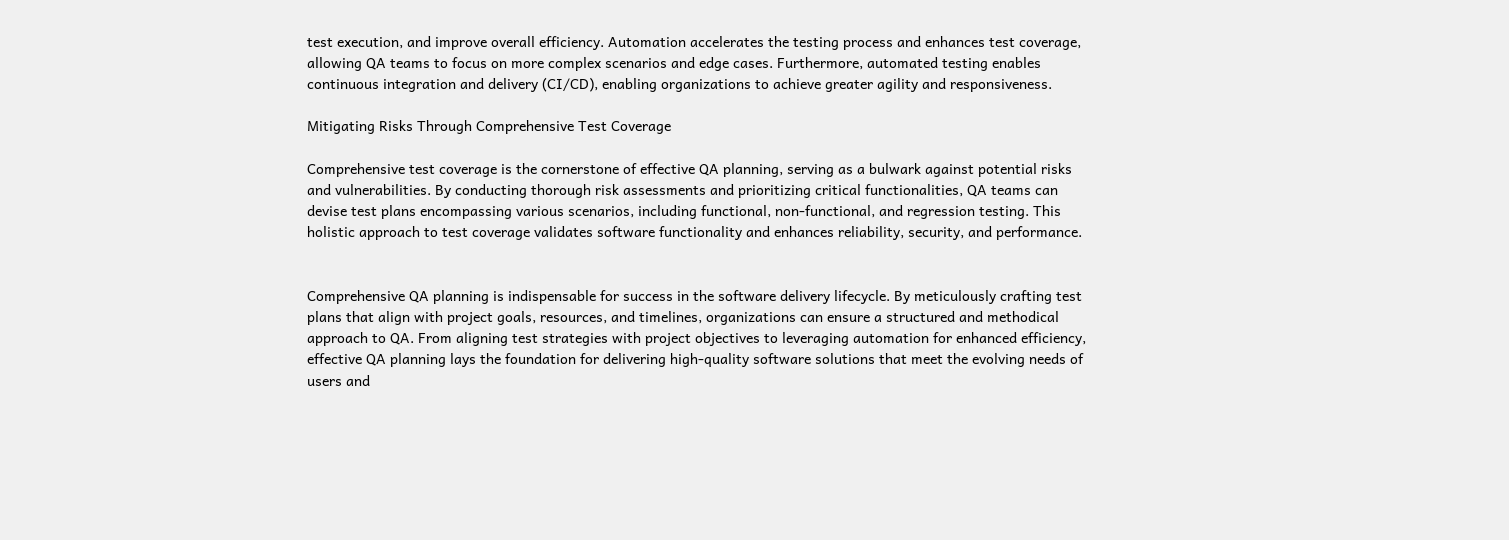test execution, and improve overall efficiency. Automation accelerates the testing process and enhances test coverage, allowing QA teams to focus on more complex scenarios and edge cases. Furthermore, automated testing enables continuous integration and delivery (CI/CD), enabling organizations to achieve greater agility and responsiveness.

Mitigating Risks Through Comprehensive Test Coverage

Comprehensive test coverage is the cornerstone of effective QA planning, serving as a bulwark against potential risks and vulnerabilities. By conducting thorough risk assessments and prioritizing critical functionalities, QA teams can devise test plans encompassing various scenarios, including functional, non-functional, and regression testing. This holistic approach to test coverage validates software functionality and enhances reliability, security, and performance.


Comprehensive QA planning is indispensable for success in the software delivery lifecycle. By meticulously crafting test plans that align with project goals, resources, and timelines, organizations can ensure a structured and methodical approach to QA. From aligning test strategies with project objectives to leveraging automation for enhanced efficiency, effective QA planning lays the foundation for delivering high-quality software solutions that meet the evolving needs of users and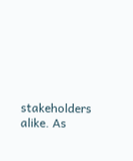stakeholders alike. As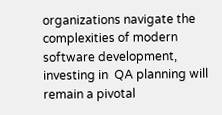organizations navigate the complexities of modern software development, investing in  QA planning will remain a pivotal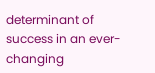determinant of success in an ever-changing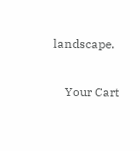landscape.

    Your Cart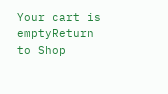Your cart is emptyReturn to Shop